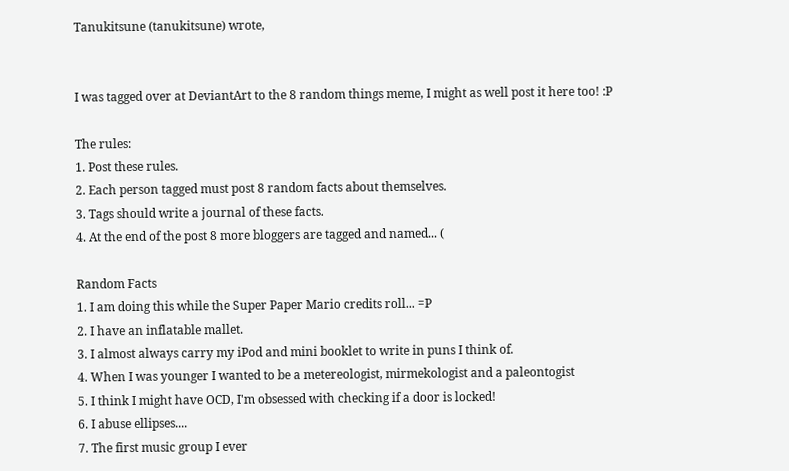Tanukitsune (tanukitsune) wrote,


I was tagged over at DeviantArt to the 8 random things meme, I might as well post it here too! :P

The rules:
1. Post these rules.
2. Each person tagged must post 8 random facts about themselves.
3. Tags should write a journal of these facts.
4. At the end of the post 8 more bloggers are tagged and named... (

Random Facts
1. I am doing this while the Super Paper Mario credits roll... =P
2. I have an inflatable mallet.
3. I almost always carry my iPod and mini booklet to write in puns I think of.
4. When I was younger I wanted to be a metereologist, mirmekologist and a paleontogist
5. I think I might have OCD, I'm obsessed with checking if a door is locked!
6. I abuse ellipses....
7. The first music group I ever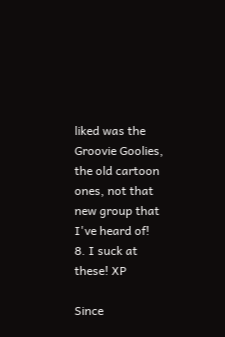liked was the Groovie Goolies, the old cartoon ones, not that new group that I've heard of!
8. I suck at these! XP

Since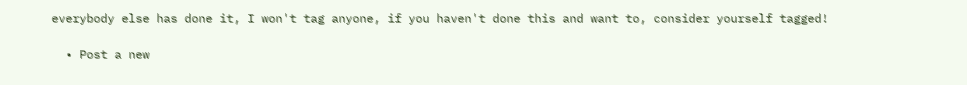everybody else has done it, I won't tag anyone, if you haven't done this and want to, consider yourself tagged!

  • Post a new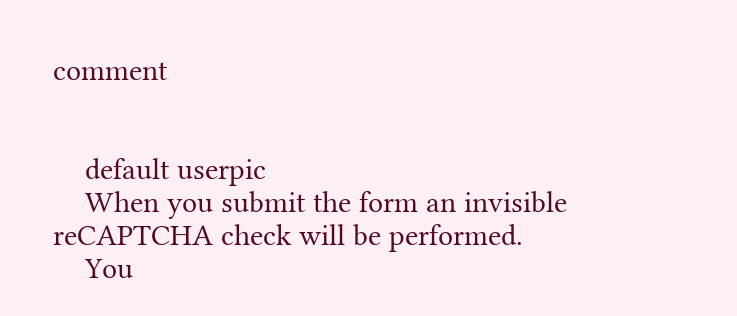comment


    default userpic
    When you submit the form an invisible reCAPTCHA check will be performed.
    You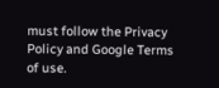must follow the Privacy Policy and Google Terms of use.